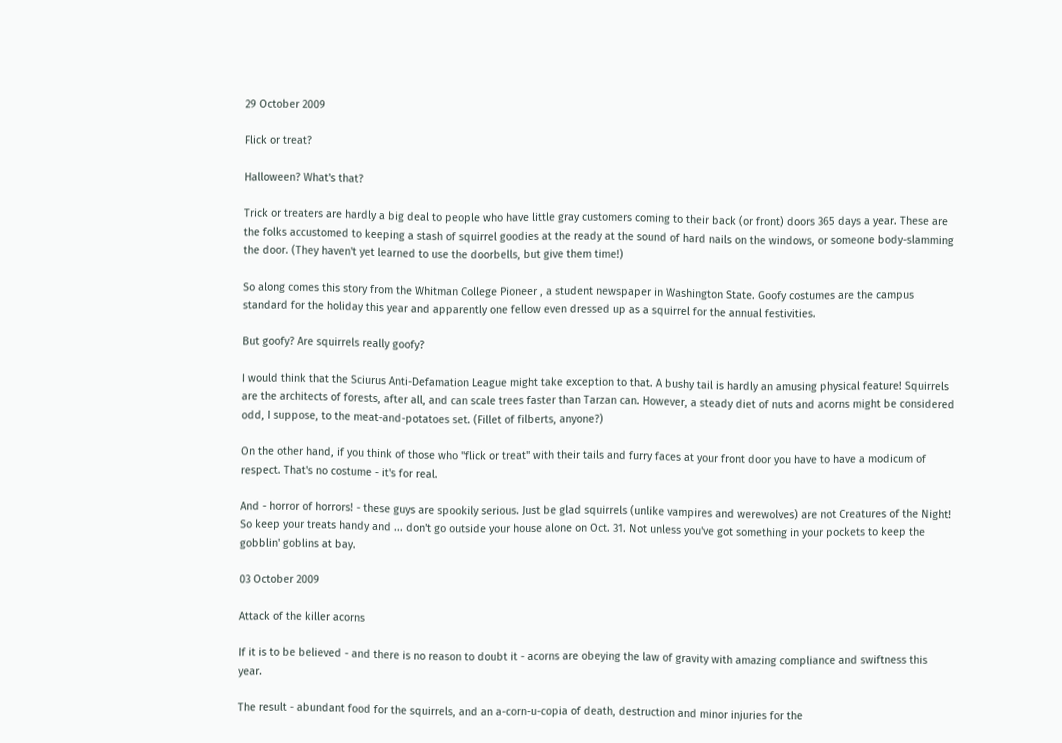29 October 2009

Flick or treat?

Halloween? What's that?

Trick or treaters are hardly a big deal to people who have little gray customers coming to their back (or front) doors 365 days a year. These are the folks accustomed to keeping a stash of squirrel goodies at the ready at the sound of hard nails on the windows, or someone body-slamming the door. (They haven't yet learned to use the doorbells, but give them time!)

So along comes this story from the Whitman College Pioneer , a student newspaper in Washington State. Goofy costumes are the campus standard for the holiday this year and apparently one fellow even dressed up as a squirrel for the annual festivities.

But goofy? Are squirrels really goofy?

I would think that the Sciurus Anti-Defamation League might take exception to that. A bushy tail is hardly an amusing physical feature! Squirrels are the architects of forests, after all, and can scale trees faster than Tarzan can. However, a steady diet of nuts and acorns might be considered odd, I suppose, to the meat-and-potatoes set. (Fillet of filberts, anyone?)

On the other hand, if you think of those who "flick or treat" with their tails and furry faces at your front door you have to have a modicum of respect. That's no costume - it's for real.

And - horror of horrors! - these guys are spookily serious. Just be glad squirrels (unlike vampires and werewolves) are not Creatures of the Night! So keep your treats handy and ... don't go outside your house alone on Oct. 31. Not unless you've got something in your pockets to keep the gobblin' goblins at bay.

03 October 2009

Attack of the killer acorns

If it is to be believed - and there is no reason to doubt it - acorns are obeying the law of gravity with amazing compliance and swiftness this year.

The result - abundant food for the squirrels, and an a-corn-u-copia of death, destruction and minor injuries for the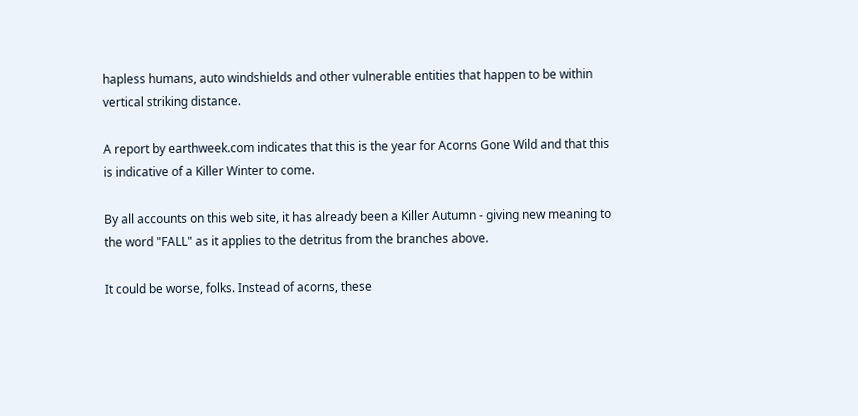hapless humans, auto windshields and other vulnerable entities that happen to be within vertical striking distance.

A report by earthweek.com indicates that this is the year for Acorns Gone Wild and that this is indicative of a Killer Winter to come.

By all accounts on this web site, it has already been a Killer Autumn - giving new meaning to the word "FALL" as it applies to the detritus from the branches above.

It could be worse, folks. Instead of acorns, these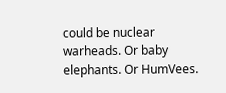could be nuclear warheads. Or baby elephants. Or HumVees.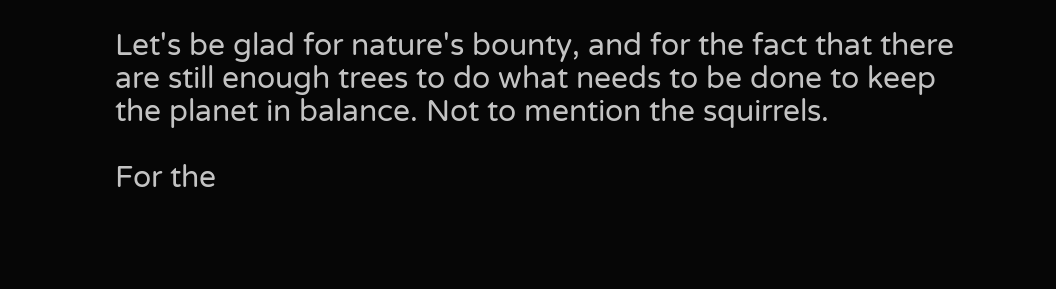Let's be glad for nature's bounty, and for the fact that there are still enough trees to do what needs to be done to keep the planet in balance. Not to mention the squirrels.

For the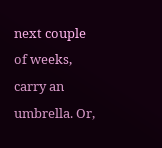next couple of weeks, carry an umbrella. Or,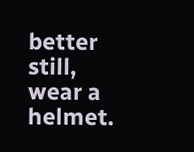better still, wear a helmet.